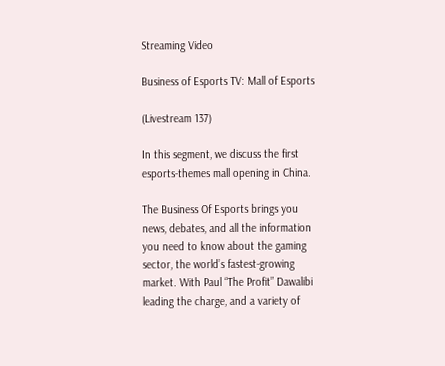Streaming Video

Business of Esports TV: Mall of Esports

(Livestream 137)

In this segment, we discuss the first esports-themes mall opening in China.

The Business Of Esports brings you news, debates, and all the information you need to know about the gaming sector, the world’s fastest-growing market. With Paul “The Profit” Dawalibi leading the charge, and a variety of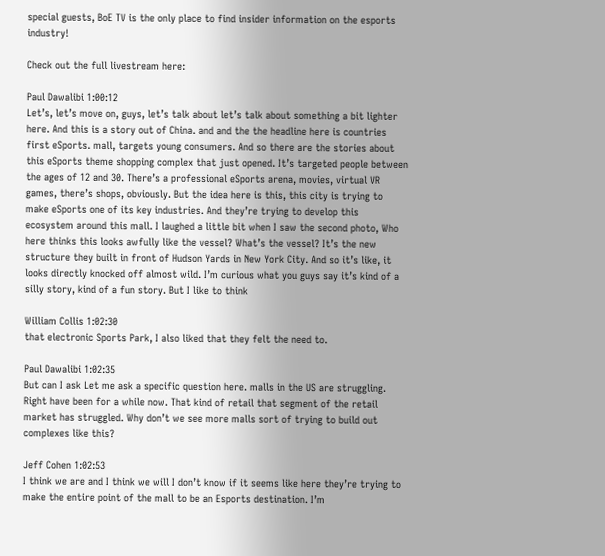special guests, BoE TV is the only place to find insider information on the esports industry!

Check out the full livestream here:

Paul Dawalibi 1:00:12
Let’s, let’s move on, guys, let’s talk about let’s talk about something a bit lighter here. And this is a story out of China. and and the the headline here is countries first eSports. mall, targets young consumers. And so there are the stories about this eSports theme shopping complex that just opened. It’s targeted people between the ages of 12 and 30. There’s a professional eSports arena, movies, virtual VR games, there’s shops, obviously. But the idea here is this, this city is trying to make eSports one of its key industries. And they’re trying to develop this ecosystem around this mall. I laughed a little bit when I saw the second photo, Who here thinks this looks awfully like the vessel? What’s the vessel? It’s the new structure they built in front of Hudson Yards in New York City. And so it’s like, it looks directly knocked off almost wild. I’m curious what you guys say it’s kind of a silly story, kind of a fun story. But I like to think

William Collis 1:02:30
that electronic Sports Park, I also liked that they felt the need to.

Paul Dawalibi 1:02:35
But can I ask Let me ask a specific question here. malls in the US are struggling. Right have been for a while now. That kind of retail that segment of the retail market has struggled. Why don’t we see more malls sort of trying to build out complexes like this?

Jeff Cohen 1:02:53
I think we are and I think we will I don’t know if it seems like here they’re trying to make the entire point of the mall to be an Esports destination. I’m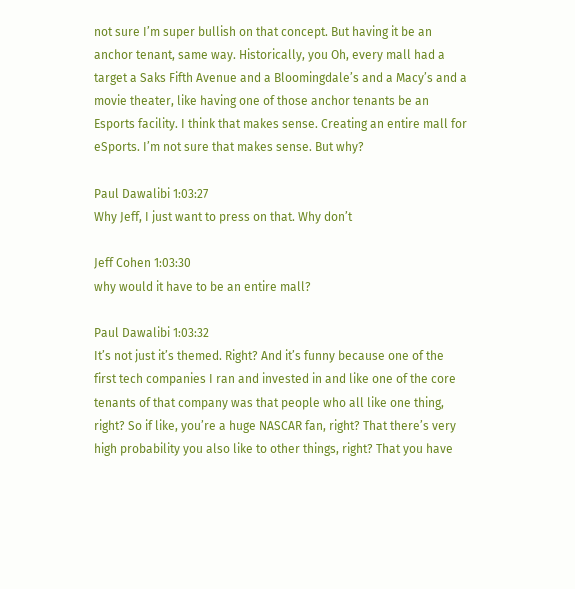not sure I’m super bullish on that concept. But having it be an anchor tenant, same way. Historically, you Oh, every mall had a target a Saks Fifth Avenue and a Bloomingdale’s and a Macy’s and a movie theater, like having one of those anchor tenants be an Esports facility. I think that makes sense. Creating an entire mall for eSports. I’m not sure that makes sense. But why?

Paul Dawalibi 1:03:27
Why Jeff, I just want to press on that. Why don’t

Jeff Cohen 1:03:30
why would it have to be an entire mall?

Paul Dawalibi 1:03:32
It’s not just it’s themed. Right? And it’s funny because one of the first tech companies I ran and invested in and like one of the core tenants of that company was that people who all like one thing, right? So if like, you’re a huge NASCAR fan, right? That there’s very high probability you also like to other things, right? That you have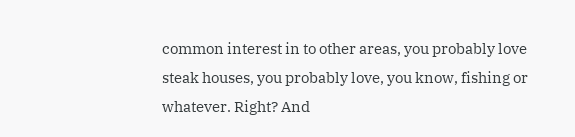common interest in to other areas, you probably love steak houses, you probably love, you know, fishing or whatever. Right? And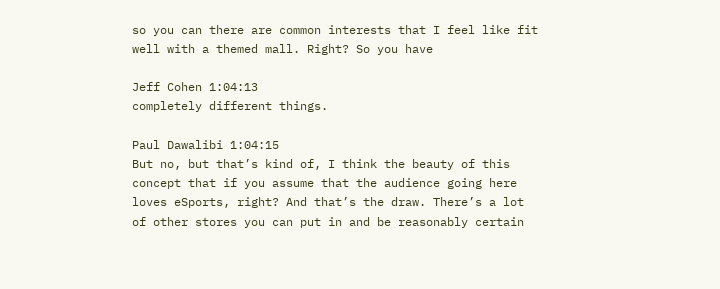so you can there are common interests that I feel like fit well with a themed mall. Right? So you have

Jeff Cohen 1:04:13
completely different things.

Paul Dawalibi 1:04:15
But no, but that’s kind of, I think the beauty of this concept that if you assume that the audience going here loves eSports, right? And that’s the draw. There’s a lot of other stores you can put in and be reasonably certain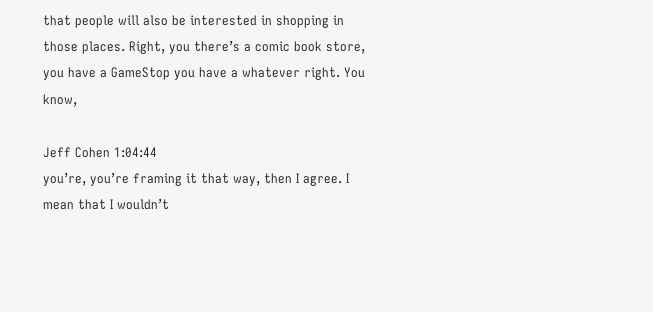that people will also be interested in shopping in those places. Right, you there’s a comic book store, you have a GameStop you have a whatever right. You know,

Jeff Cohen 1:04:44
you’re, you’re framing it that way, then I agree. I mean that I wouldn’t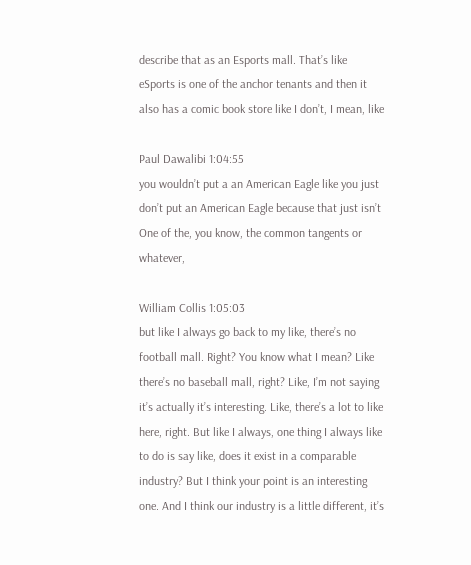describe that as an Esports mall. That’s like eSports is one of the anchor tenants and then it also has a comic book store like I don’t, I mean, like

Paul Dawalibi 1:04:55
you wouldn’t put a an American Eagle like you just don’t put an American Eagle because that just isn’t One of the, you know, the common tangents or whatever,

William Collis 1:05:03
but like I always go back to my like, there’s no football mall. Right? You know what I mean? Like there’s no baseball mall, right? Like, I’m not saying it’s actually it’s interesting. Like, there’s a lot to like here, right. But like I always, one thing I always like to do is say like, does it exist in a comparable industry? But I think your point is an interesting one. And I think our industry is a little different, it’s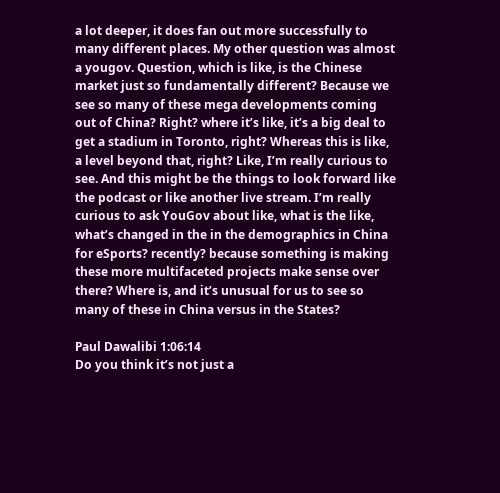a lot deeper, it does fan out more successfully to many different places. My other question was almost a yougov. Question, which is like, is the Chinese market just so fundamentally different? Because we see so many of these mega developments coming out of China? Right? where it’s like, it’s a big deal to get a stadium in Toronto, right? Whereas this is like, a level beyond that, right? Like, I’m really curious to see. And this might be the things to look forward like the podcast or like another live stream. I’m really curious to ask YouGov about like, what is the like, what’s changed in the in the demographics in China for eSports? recently? because something is making these more multifaceted projects make sense over there? Where is, and it’s unusual for us to see so many of these in China versus in the States?

Paul Dawalibi 1:06:14
Do you think it’s not just a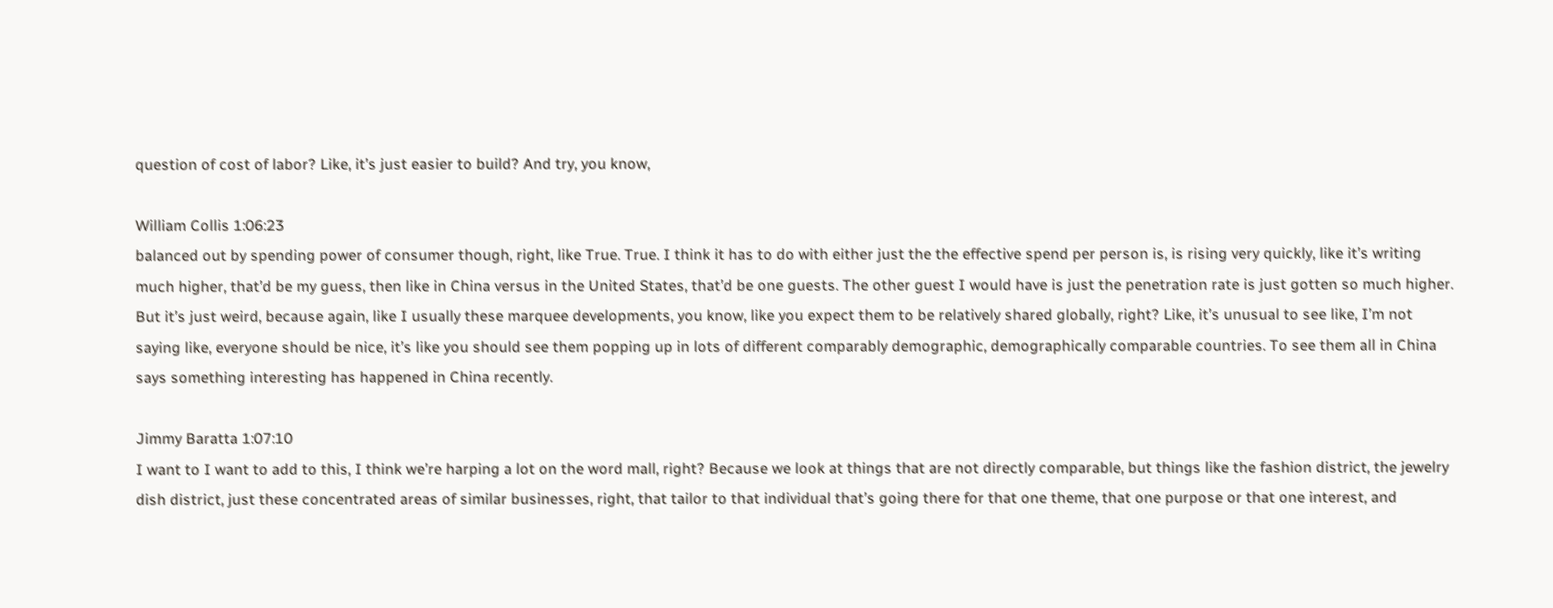question of cost of labor? Like, it’s just easier to build? And try, you know,

William Collis 1:06:23
balanced out by spending power of consumer though, right, like True. True. I think it has to do with either just the the effective spend per person is, is rising very quickly, like it’s writing much higher, that’d be my guess, then like in China versus in the United States, that’d be one guests. The other guest I would have is just the penetration rate is just gotten so much higher. But it’s just weird, because again, like I usually these marquee developments, you know, like you expect them to be relatively shared globally, right? Like, it’s unusual to see like, I’m not saying like, everyone should be nice, it’s like you should see them popping up in lots of different comparably demographic, demographically comparable countries. To see them all in China says something interesting has happened in China recently.

Jimmy Baratta 1:07:10
I want to I want to add to this, I think we’re harping a lot on the word mall, right? Because we look at things that are not directly comparable, but things like the fashion district, the jewelry dish district, just these concentrated areas of similar businesses, right, that tailor to that individual that’s going there for that one theme, that one purpose or that one interest, and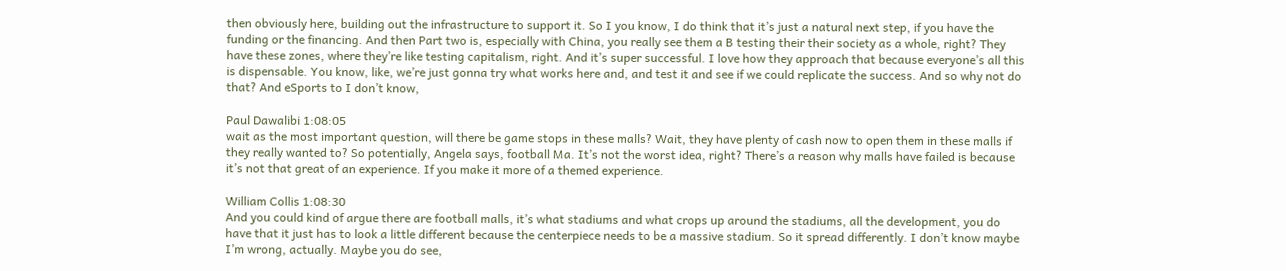then obviously here, building out the infrastructure to support it. So I you know, I do think that it’s just a natural next step, if you have the funding or the financing. And then Part two is, especially with China, you really see them a B testing their their society as a whole, right? They have these zones, where they’re like testing capitalism, right. And it’s super successful. I love how they approach that because everyone’s all this is dispensable. You know, like, we’re just gonna try what works here and, and test it and see if we could replicate the success. And so why not do that? And eSports to I don’t know,

Paul Dawalibi 1:08:05
wait as the most important question, will there be game stops in these malls? Wait, they have plenty of cash now to open them in these malls if they really wanted to? So potentially, Angela says, football Ma. It’s not the worst idea, right? There’s a reason why malls have failed is because it’s not that great of an experience. If you make it more of a themed experience.

William Collis 1:08:30
And you could kind of argue there are football malls, it’s what stadiums and what crops up around the stadiums, all the development, you do have that it just has to look a little different because the centerpiece needs to be a massive stadium. So it spread differently. I don’t know maybe I’m wrong, actually. Maybe you do see,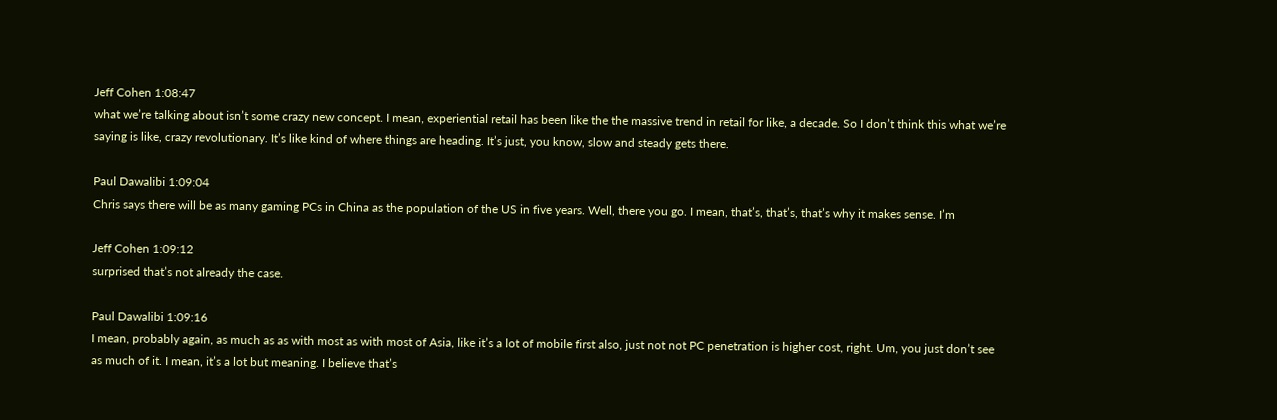Jeff Cohen 1:08:47
what we’re talking about isn’t some crazy new concept. I mean, experiential retail has been like the the massive trend in retail for like, a decade. So I don’t think this what we’re saying is like, crazy revolutionary. It’s like kind of where things are heading. It’s just, you know, slow and steady gets there.

Paul Dawalibi 1:09:04
Chris says there will be as many gaming PCs in China as the population of the US in five years. Well, there you go. I mean, that’s, that’s, that’s why it makes sense. I’m

Jeff Cohen 1:09:12
surprised that’s not already the case.

Paul Dawalibi 1:09:16
I mean, probably again, as much as as with most as with most of Asia, like it’s a lot of mobile first also, just not not PC penetration is higher cost, right. Um, you just don’t see as much of it. I mean, it’s a lot but meaning. I believe that’s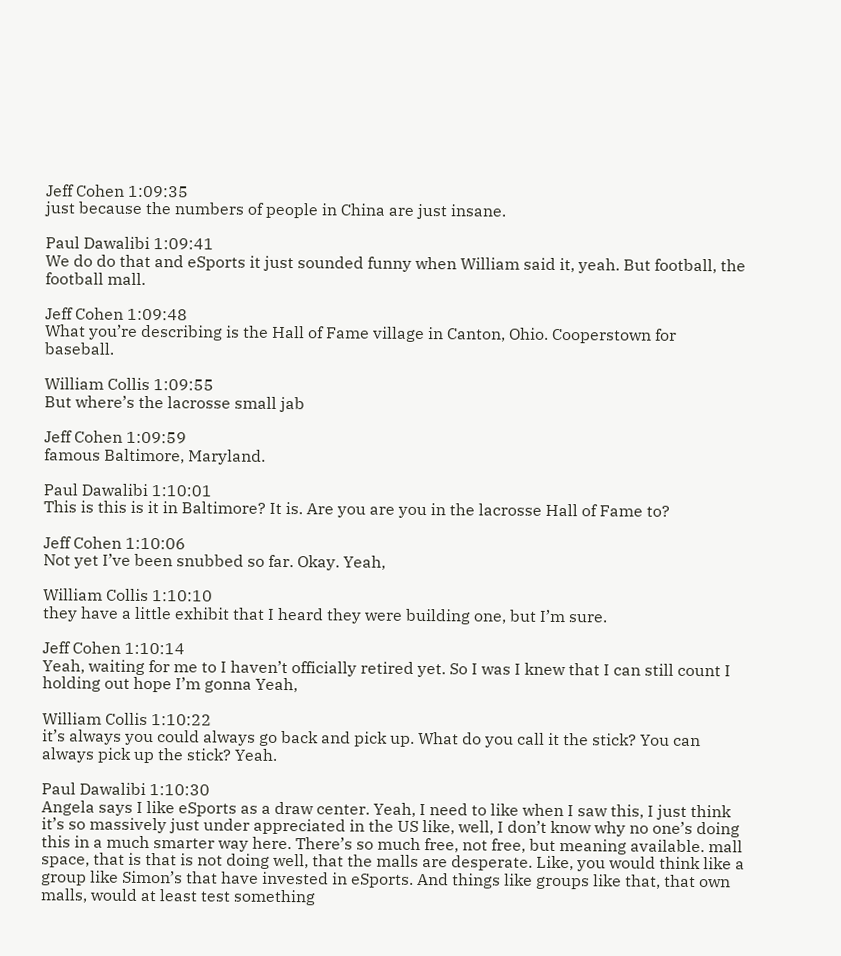Jeff Cohen 1:09:35
just because the numbers of people in China are just insane.

Paul Dawalibi 1:09:41
We do do that and eSports it just sounded funny when William said it, yeah. But football, the football mall.

Jeff Cohen 1:09:48
What you’re describing is the Hall of Fame village in Canton, Ohio. Cooperstown for baseball.

William Collis 1:09:55
But where’s the lacrosse small jab

Jeff Cohen 1:09:59
famous Baltimore, Maryland.

Paul Dawalibi 1:10:01
This is this is it in Baltimore? It is. Are you are you in the lacrosse Hall of Fame to?

Jeff Cohen 1:10:06
Not yet I’ve been snubbed so far. Okay. Yeah,

William Collis 1:10:10
they have a little exhibit that I heard they were building one, but I’m sure.

Jeff Cohen 1:10:14
Yeah, waiting for me to I haven’t officially retired yet. So I was I knew that I can still count I holding out hope I’m gonna Yeah,

William Collis 1:10:22
it’s always you could always go back and pick up. What do you call it the stick? You can always pick up the stick? Yeah.

Paul Dawalibi 1:10:30
Angela says I like eSports as a draw center. Yeah, I need to like when I saw this, I just think it’s so massively just under appreciated in the US like, well, I don’t know why no one’s doing this in a much smarter way here. There’s so much free, not free, but meaning available. mall space, that is that is not doing well, that the malls are desperate. Like, you would think like a group like Simon’s that have invested in eSports. And things like groups like that, that own malls, would at least test something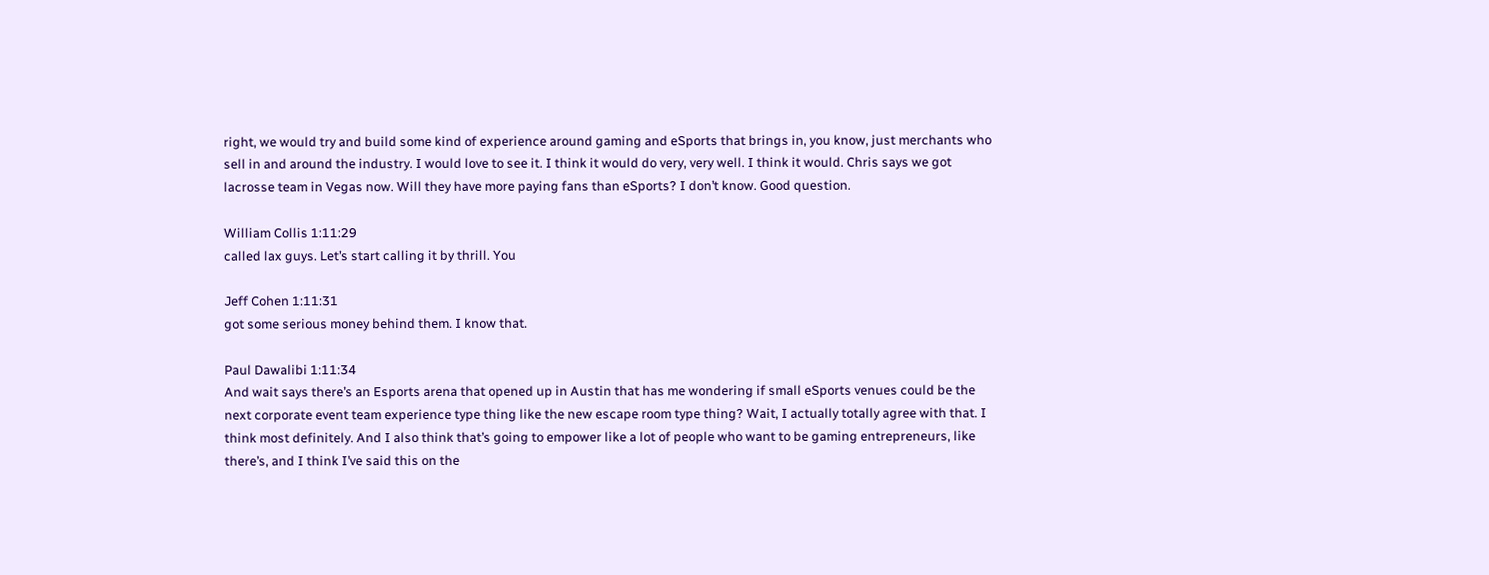right, we would try and build some kind of experience around gaming and eSports that brings in, you know, just merchants who sell in and around the industry. I would love to see it. I think it would do very, very well. I think it would. Chris says we got lacrosse team in Vegas now. Will they have more paying fans than eSports? I don’t know. Good question.

William Collis 1:11:29
called lax guys. Let’s start calling it by thrill. You

Jeff Cohen 1:11:31
got some serious money behind them. I know that.

Paul Dawalibi 1:11:34
And wait says there’s an Esports arena that opened up in Austin that has me wondering if small eSports venues could be the next corporate event team experience type thing like the new escape room type thing? Wait, I actually totally agree with that. I think most definitely. And I also think that’s going to empower like a lot of people who want to be gaming entrepreneurs, like there’s, and I think I’ve said this on the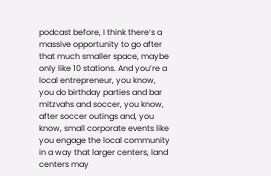podcast before, I think there’s a massive opportunity to go after that much smaller space, maybe only like 10 stations. And you’re a local entrepreneur, you know, you do birthday parties and bar mitzvahs and soccer, you know, after soccer outings and, you know, small corporate events like you engage the local community in a way that larger centers, land centers may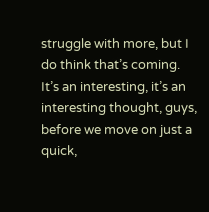struggle with more, but I do think that’s coming. It’s an interesting, it’s an interesting thought, guys, before we move on just a quick,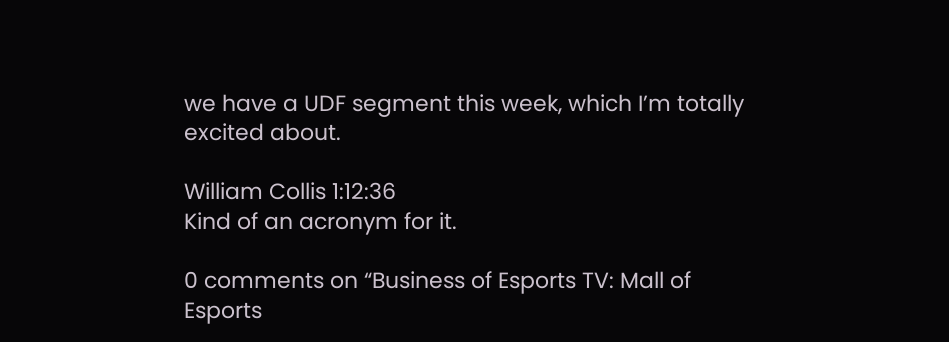we have a UDF segment this week, which I’m totally excited about.

William Collis 1:12:36
Kind of an acronym for it.

0 comments on “Business of Esports TV: Mall of Esports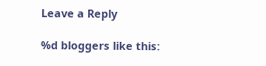Leave a Reply

%d bloggers like this: